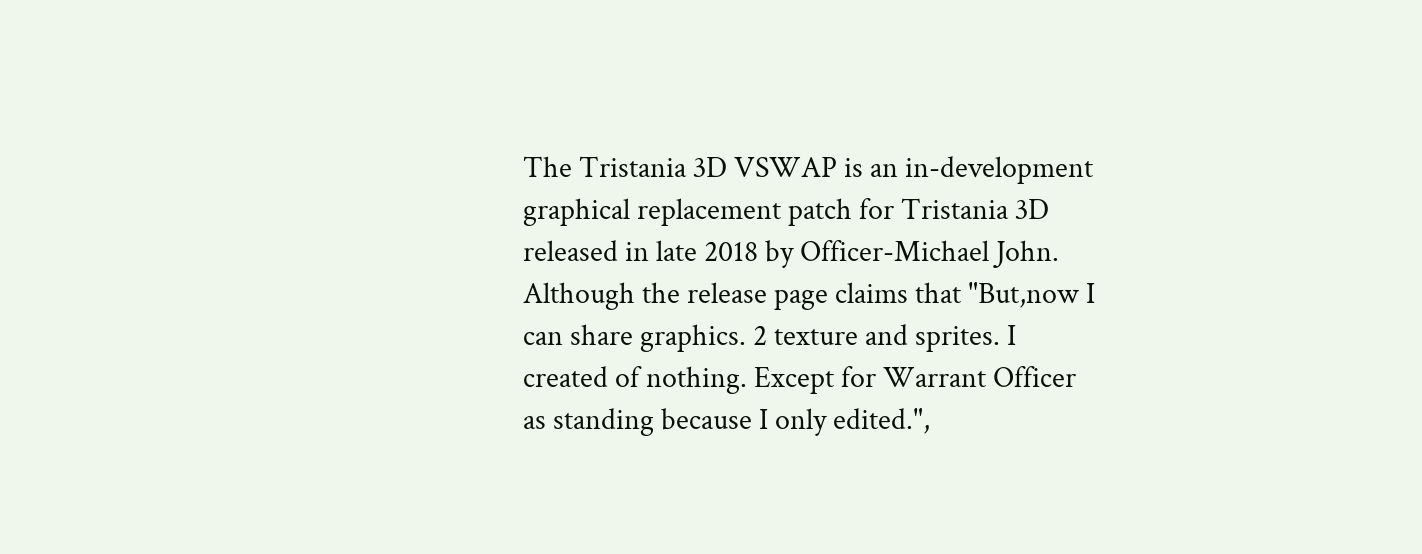The Tristania 3D VSWAP is an in-development graphical replacement patch for Tristania 3D released in late 2018 by Officer-Michael John. Although the release page claims that "But,now I can share graphics. 2 texture and sprites. I created of nothing. Except for Warrant Officer as standing because I only edited.",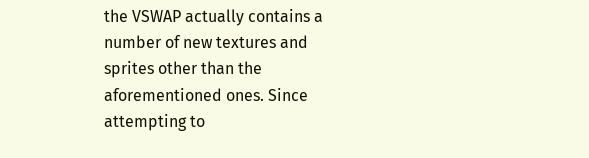the VSWAP actually contains a number of new textures and sprites other than the aforementioned ones. Since attempting to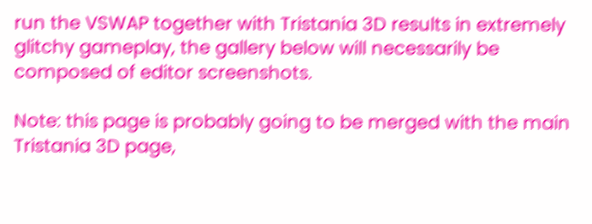run the VSWAP together with Tristania 3D results in extremely glitchy gameplay, the gallery below will necessarily be composed of editor screenshots.

Note: this page is probably going to be merged with the main Tristania 3D page,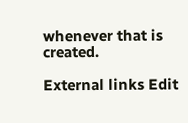whenever that is created.

External links Edit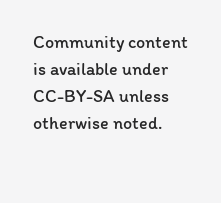Community content is available under CC-BY-SA unless otherwise noted.